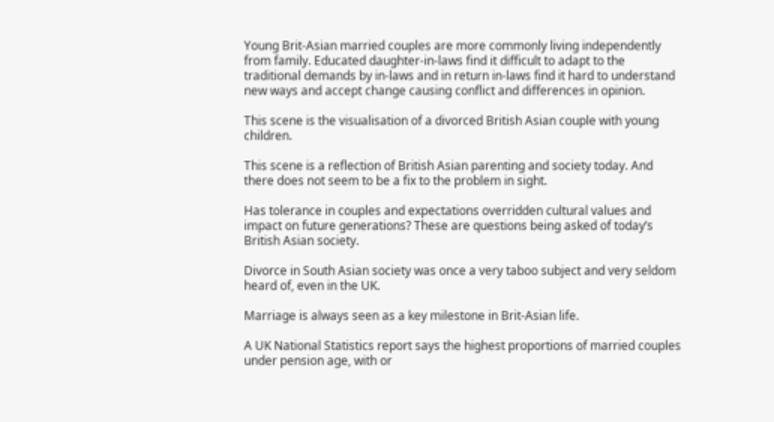Young Brit-Asian married couples are more commonly living independently from family. Educated daughter-in-laws find it difficult to adapt to the traditional demands by in-laws and in return in-laws find it hard to understand new ways and accept change causing conflict and differences in opinion.

This scene is the visualisation of a divorced British Asian couple with young children.

This scene is a reflection of British Asian parenting and society today. And there does not seem to be a fix to the problem in sight.

Has tolerance in couples and expectations overridden cultural values and impact on future generations? These are questions being asked of today’s British Asian society.

Divorce in South Asian society was once a very taboo subject and very seldom heard of, even in the UK.

Marriage is always seen as a key milestone in Brit-Asian life.

A UK National Statistics report says the highest proportions of married couples under pension age, with or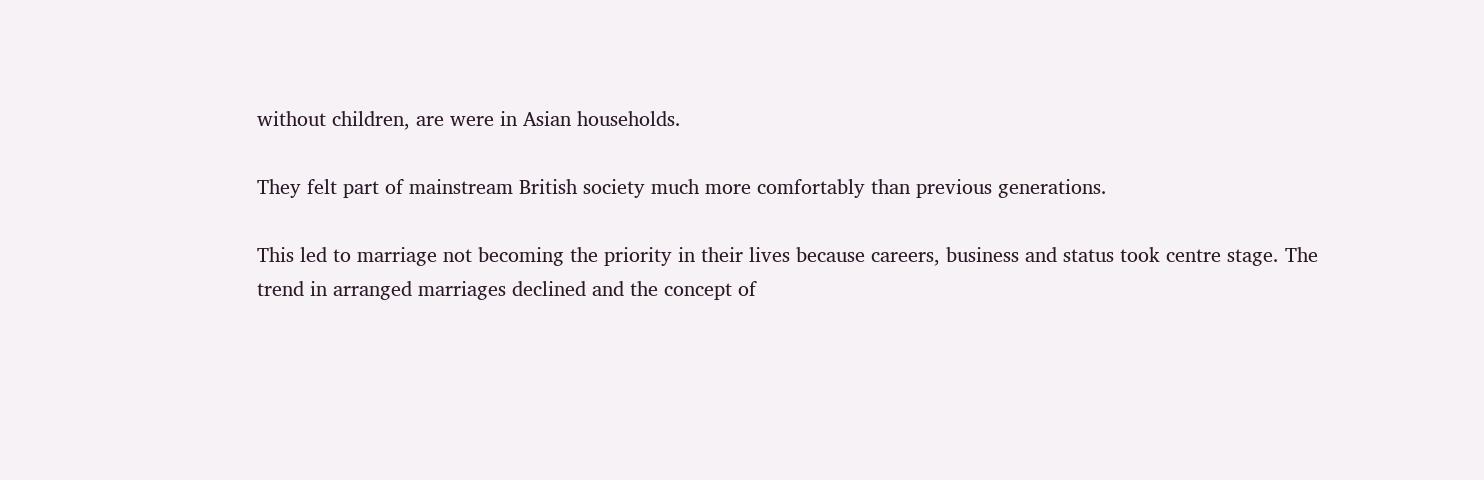without children, are were in Asian households.

They felt part of mainstream British society much more comfortably than previous generations.

This led to marriage not becoming the priority in their lives because careers, business and status took centre stage. The trend in arranged marriages declined and the concept of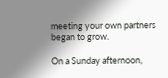meeting your own partners began to grow.

On a Sunday afternoon,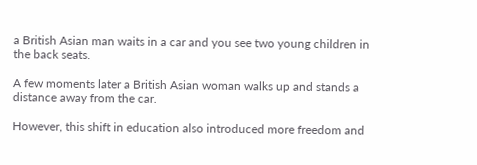a British Asian man waits in a car and you see two young children in the back seats.

A few moments later a British Asian woman walks up and stands a distance away from the car.

However, this shift in education also introduced more freedom and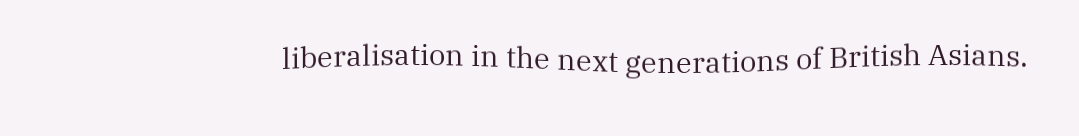liberalisation in the next generations of British Asians.